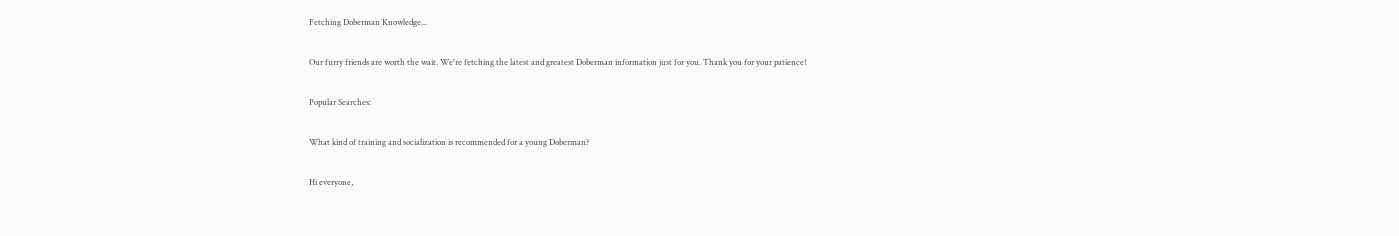Fetching Doberman Knowledge...

Our furry friends are worth the wait. We're fetching the latest and greatest Doberman information just for you. Thank you for your patience!

Popular Searches:

What kind of training and socialization is recommended for a young Doberman?

Hi everyone,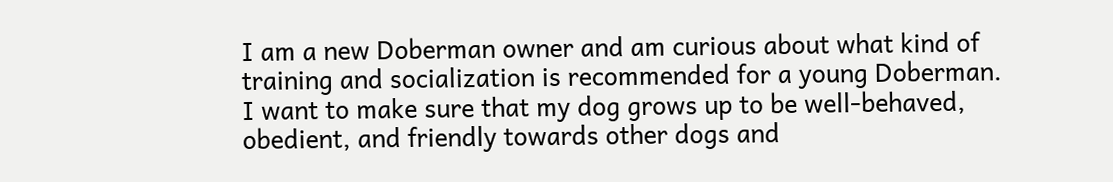I am a new Doberman owner and am curious about what kind of training and socialization is recommended for a young Doberman. I want to make sure that my dog grows up to be well-behaved, obedient, and friendly towards other dogs and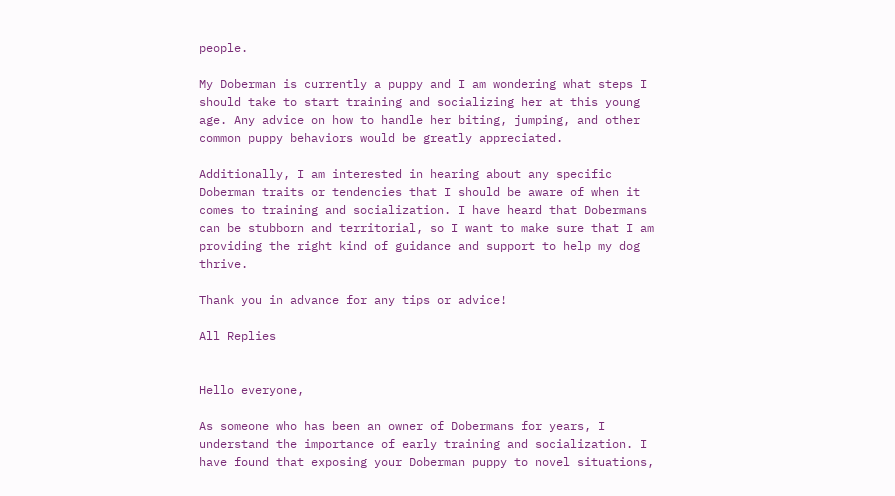people.

My Doberman is currently a puppy and I am wondering what steps I should take to start training and socializing her at this young age. Any advice on how to handle her biting, jumping, and other common puppy behaviors would be greatly appreciated.

Additionally, I am interested in hearing about any specific Doberman traits or tendencies that I should be aware of when it comes to training and socialization. I have heard that Dobermans can be stubborn and territorial, so I want to make sure that I am providing the right kind of guidance and support to help my dog thrive.

Thank you in advance for any tips or advice!

All Replies


Hello everyone,

As someone who has been an owner of Dobermans for years, I understand the importance of early training and socialization. I have found that exposing your Doberman puppy to novel situations,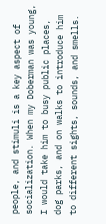people, and stimuli is a key aspect of socialization. When my Doberman was young, I would take him to busy public places, dog parks, and on walks to introduce him to different sights, sounds, and smells.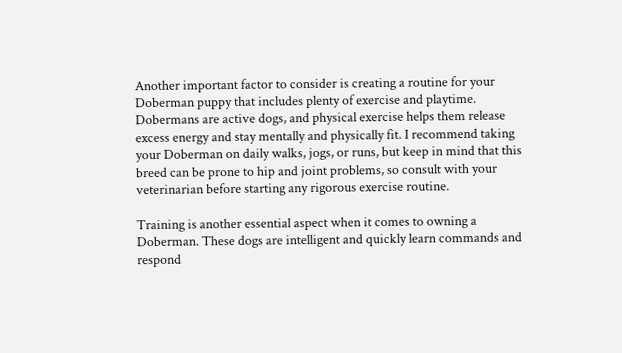Another important factor to consider is creating a routine for your Doberman puppy that includes plenty of exercise and playtime. Dobermans are active dogs, and physical exercise helps them release excess energy and stay mentally and physically fit. I recommend taking your Doberman on daily walks, jogs, or runs, but keep in mind that this breed can be prone to hip and joint problems, so consult with your veterinarian before starting any rigorous exercise routine.

Training is another essential aspect when it comes to owning a Doberman. These dogs are intelligent and quickly learn commands and respond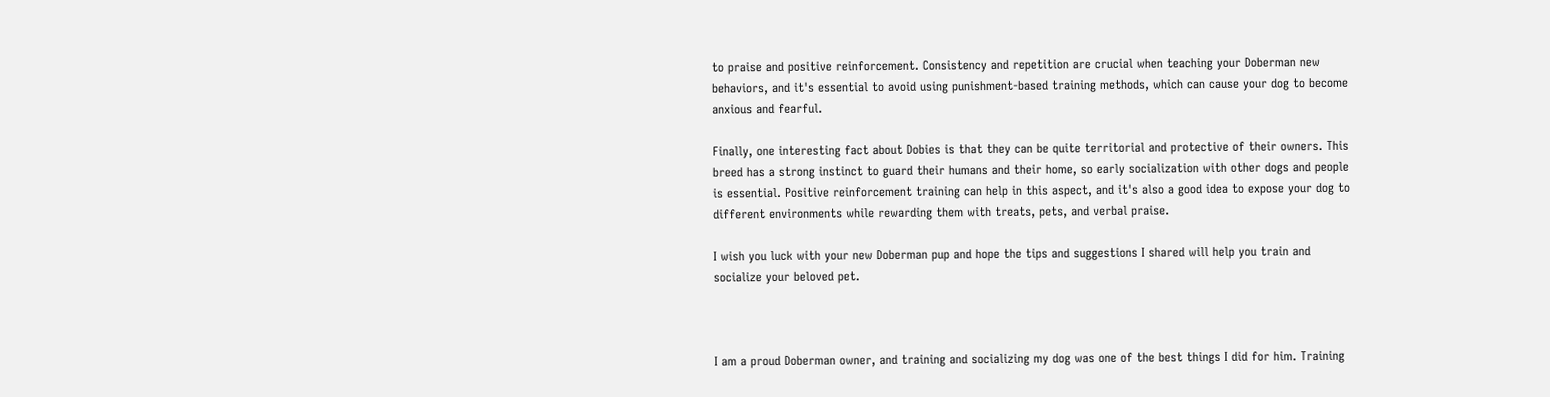to praise and positive reinforcement. Consistency and repetition are crucial when teaching your Doberman new behaviors, and it's essential to avoid using punishment-based training methods, which can cause your dog to become anxious and fearful.

Finally, one interesting fact about Dobies is that they can be quite territorial and protective of their owners. This breed has a strong instinct to guard their humans and their home, so early socialization with other dogs and people is essential. Positive reinforcement training can help in this aspect, and it's also a good idea to expose your dog to different environments while rewarding them with treats, pets, and verbal praise.

I wish you luck with your new Doberman pup and hope the tips and suggestions I shared will help you train and socialize your beloved pet.



I am a proud Doberman owner, and training and socializing my dog was one of the best things I did for him. Training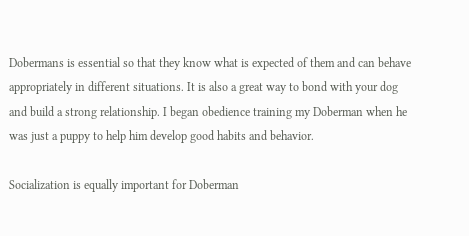Dobermans is essential so that they know what is expected of them and can behave appropriately in different situations. It is also a great way to bond with your dog and build a strong relationship. I began obedience training my Doberman when he was just a puppy to help him develop good habits and behavior.

Socialization is equally important for Doberman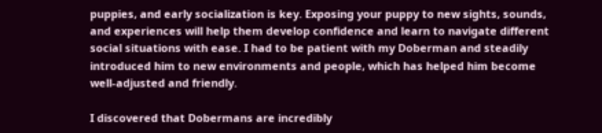puppies, and early socialization is key. Exposing your puppy to new sights, sounds, and experiences will help them develop confidence and learn to navigate different social situations with ease. I had to be patient with my Doberman and steadily introduced him to new environments and people, which has helped him become well-adjusted and friendly.

I discovered that Dobermans are incredibly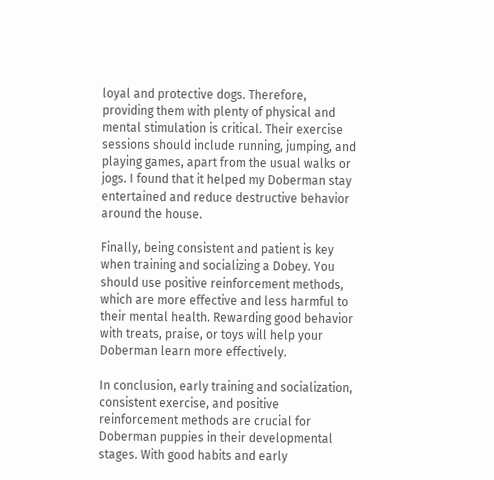loyal and protective dogs. Therefore, providing them with plenty of physical and mental stimulation is critical. Their exercise sessions should include running, jumping, and playing games, apart from the usual walks or jogs. I found that it helped my Doberman stay entertained and reduce destructive behavior around the house.

Finally, being consistent and patient is key when training and socializing a Dobey. You should use positive reinforcement methods, which are more effective and less harmful to their mental health. Rewarding good behavior with treats, praise, or toys will help your Doberman learn more effectively.

In conclusion, early training and socialization, consistent exercise, and positive reinforcement methods are crucial for Doberman puppies in their developmental stages. With good habits and early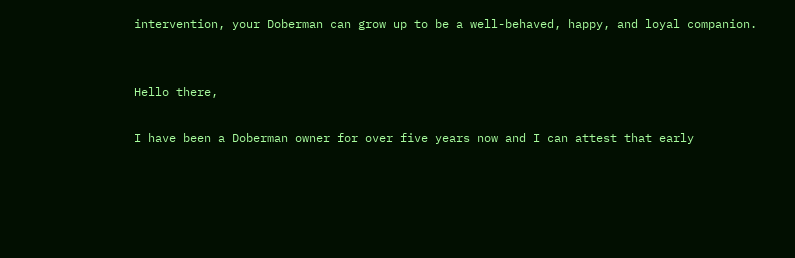intervention, your Doberman can grow up to be a well-behaved, happy, and loyal companion.


Hello there,

I have been a Doberman owner for over five years now and I can attest that early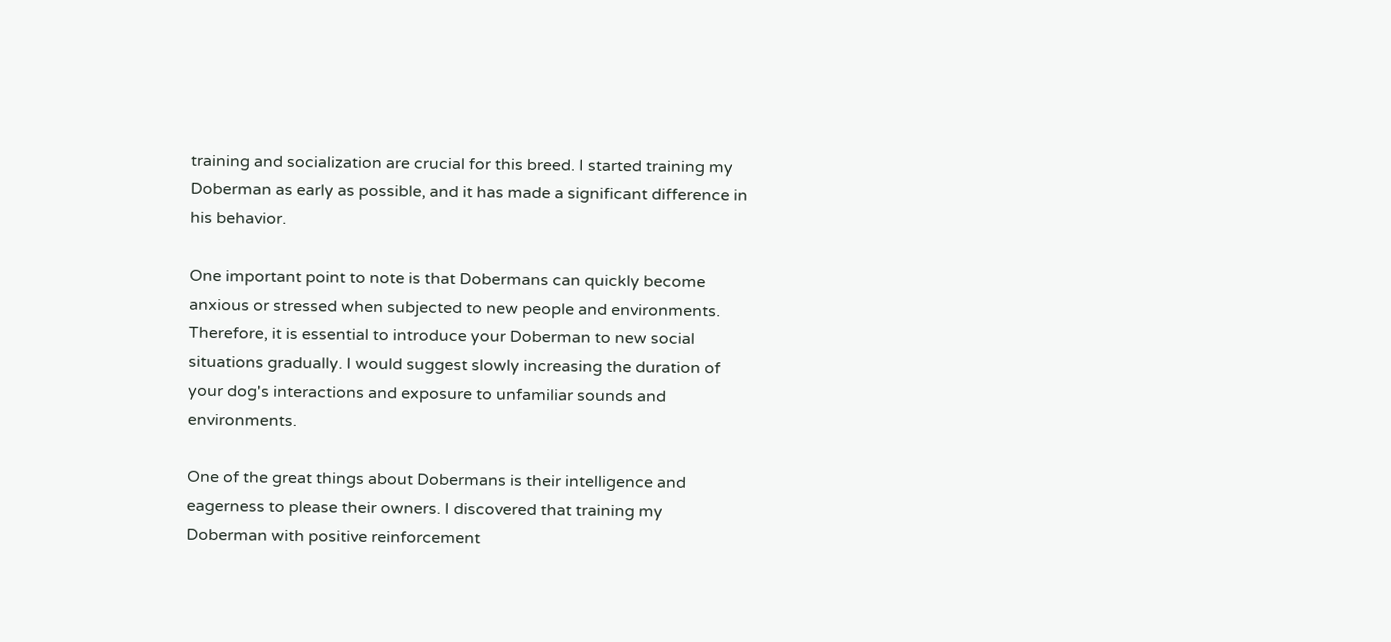training and socialization are crucial for this breed. I started training my Doberman as early as possible, and it has made a significant difference in his behavior.

One important point to note is that Dobermans can quickly become anxious or stressed when subjected to new people and environments. Therefore, it is essential to introduce your Doberman to new social situations gradually. I would suggest slowly increasing the duration of your dog's interactions and exposure to unfamiliar sounds and environments.

One of the great things about Dobermans is their intelligence and eagerness to please their owners. I discovered that training my Doberman with positive reinforcement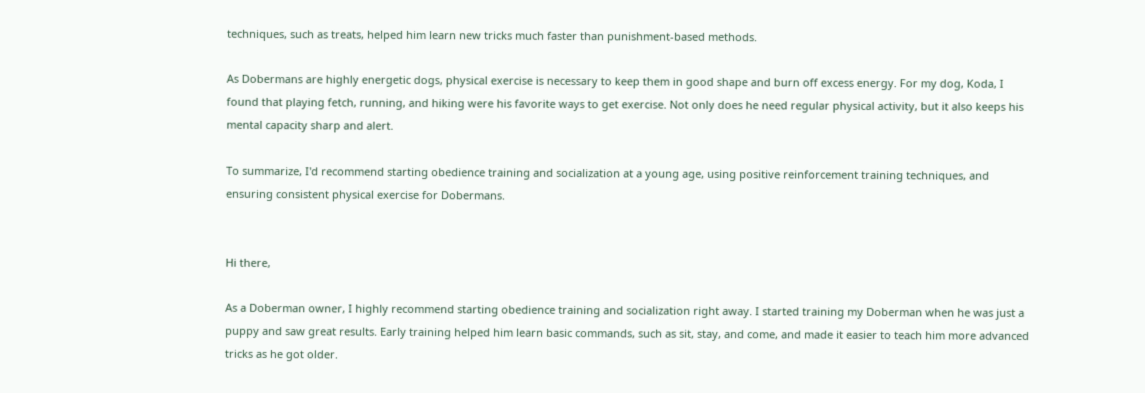techniques, such as treats, helped him learn new tricks much faster than punishment-based methods.

As Dobermans are highly energetic dogs, physical exercise is necessary to keep them in good shape and burn off excess energy. For my dog, Koda, I found that playing fetch, running, and hiking were his favorite ways to get exercise. Not only does he need regular physical activity, but it also keeps his mental capacity sharp and alert.

To summarize, I'd recommend starting obedience training and socialization at a young age, using positive reinforcement training techniques, and ensuring consistent physical exercise for Dobermans.


Hi there,

As a Doberman owner, I highly recommend starting obedience training and socialization right away. I started training my Doberman when he was just a puppy and saw great results. Early training helped him learn basic commands, such as sit, stay, and come, and made it easier to teach him more advanced tricks as he got older.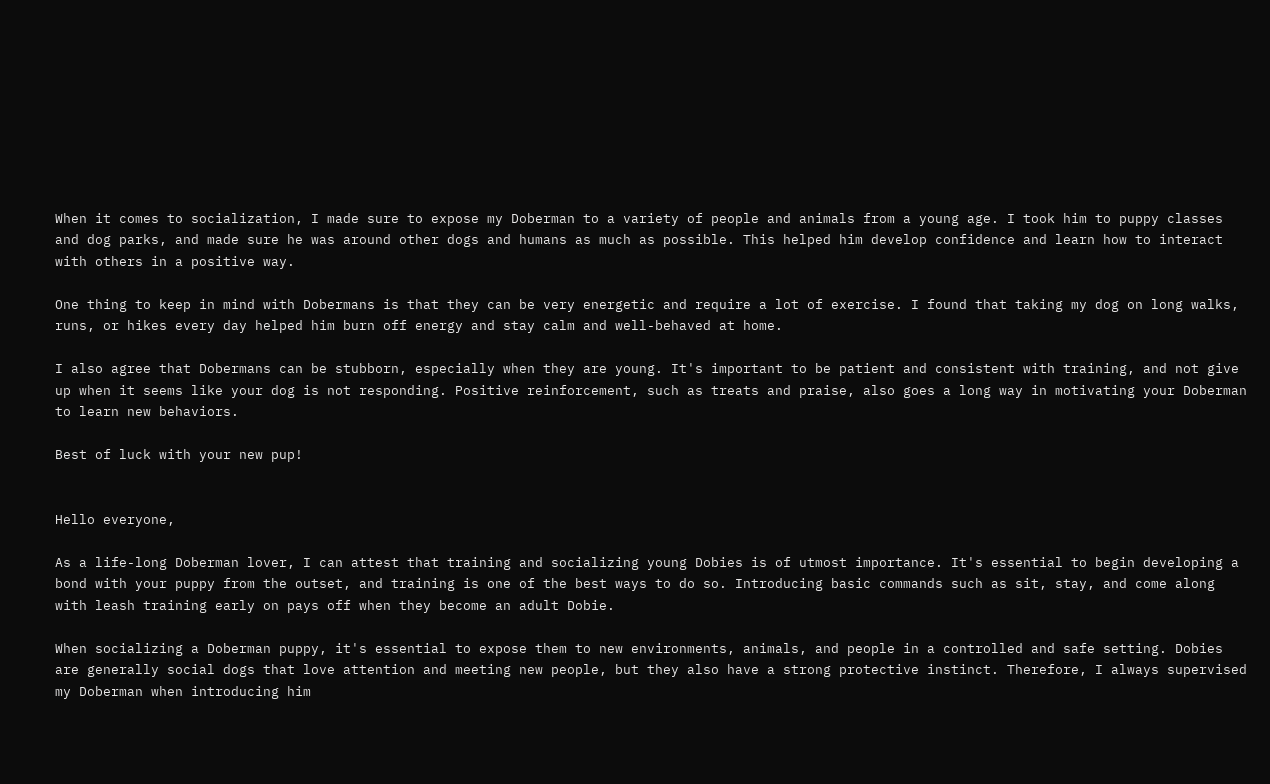When it comes to socialization, I made sure to expose my Doberman to a variety of people and animals from a young age. I took him to puppy classes and dog parks, and made sure he was around other dogs and humans as much as possible. This helped him develop confidence and learn how to interact with others in a positive way.

One thing to keep in mind with Dobermans is that they can be very energetic and require a lot of exercise. I found that taking my dog on long walks, runs, or hikes every day helped him burn off energy and stay calm and well-behaved at home.

I also agree that Dobermans can be stubborn, especially when they are young. It's important to be patient and consistent with training, and not give up when it seems like your dog is not responding. Positive reinforcement, such as treats and praise, also goes a long way in motivating your Doberman to learn new behaviors.

Best of luck with your new pup!


Hello everyone,

As a life-long Doberman lover, I can attest that training and socializing young Dobies is of utmost importance. It's essential to begin developing a bond with your puppy from the outset, and training is one of the best ways to do so. Introducing basic commands such as sit, stay, and come along with leash training early on pays off when they become an adult Dobie.

When socializing a Doberman puppy, it's essential to expose them to new environments, animals, and people in a controlled and safe setting. Dobies are generally social dogs that love attention and meeting new people, but they also have a strong protective instinct. Therefore, I always supervised my Doberman when introducing him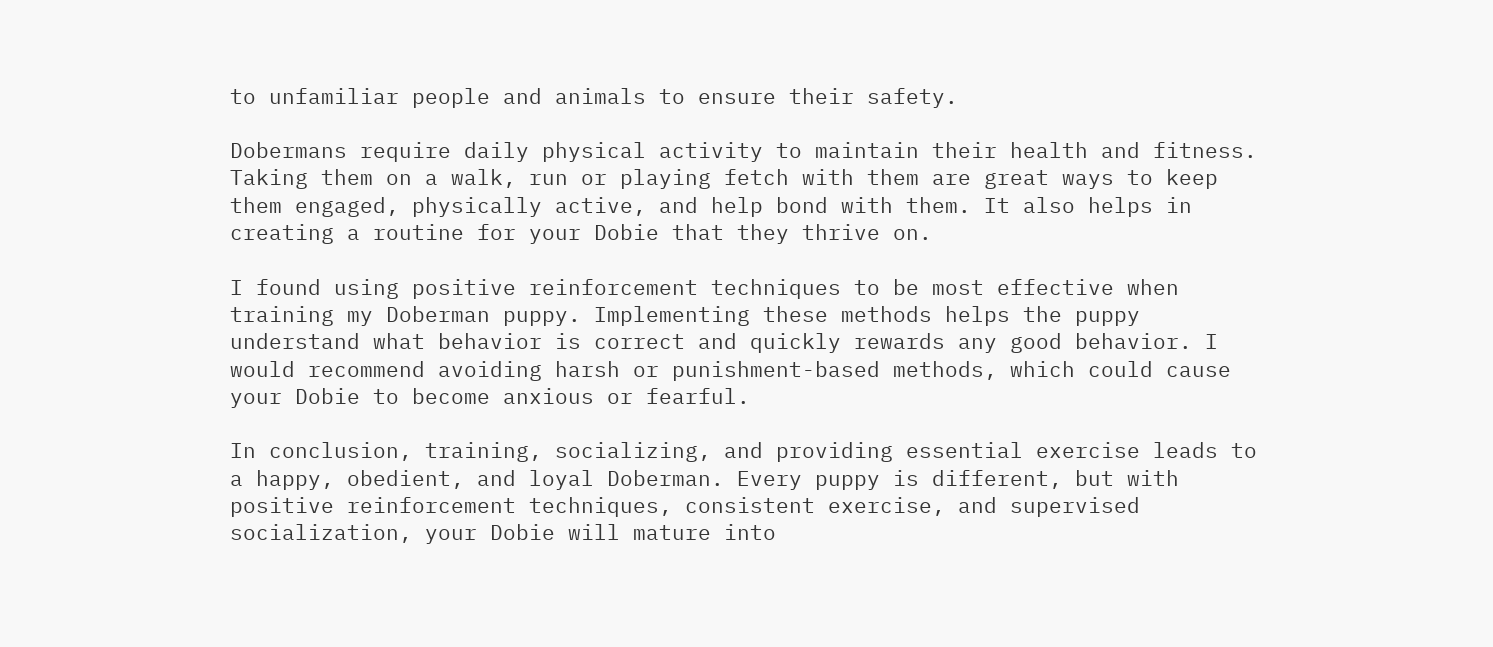to unfamiliar people and animals to ensure their safety.

Dobermans require daily physical activity to maintain their health and fitness. Taking them on a walk, run or playing fetch with them are great ways to keep them engaged, physically active, and help bond with them. It also helps in creating a routine for your Dobie that they thrive on.

I found using positive reinforcement techniques to be most effective when training my Doberman puppy. Implementing these methods helps the puppy understand what behavior is correct and quickly rewards any good behavior. I would recommend avoiding harsh or punishment-based methods, which could cause your Dobie to become anxious or fearful.

In conclusion, training, socializing, and providing essential exercise leads to a happy, obedient, and loyal Doberman. Every puppy is different, but with positive reinforcement techniques, consistent exercise, and supervised socialization, your Dobie will mature into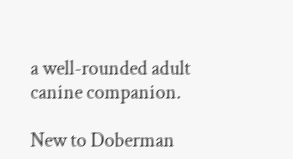a well-rounded adult canine companion.

New to Doberman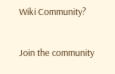Wiki Community?

Join the community